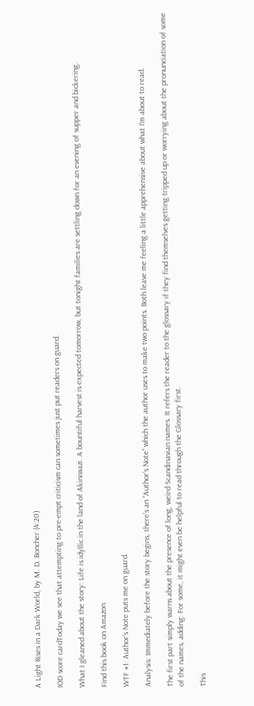A Light Rises in a Dark World, by M. D. Boncher (4:20)

IOD score cardToday we see that attempting to pre-empt criticism can sometimes just put readers on guard.

What I gleaned about the story: Life is idyllic in the land of Akiniwazi. A bountiful harvest is expected tomorrow, but tonight families are settling down for an evening of supper and bickering.

Find this book on Amazon.

WTF #1: Author’s Note puts me on guard.

Analysis: Immediately before the story begins, there’s an “Author’s Note” which the author uses to make two points. Both leave me feeling a little apprehensive about what I’m about to read.

The first part simply warns about the presence of long, weird Scandinavian names. It refers the reader to the glossary if they find themselves getting tripped up or worrying about the pronunciation of some of the names, adding: For some, it might even be helpful to read through the Glossary first.

This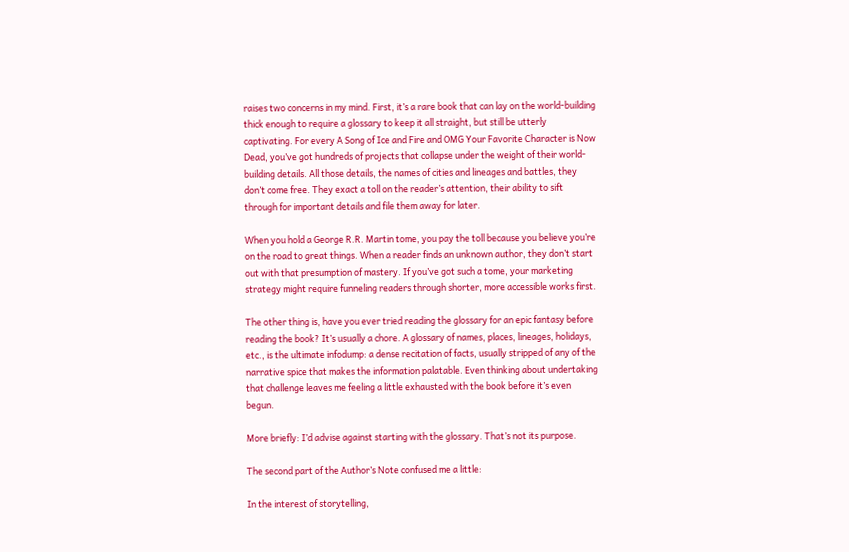raises two concerns in my mind. First, it’s a rare book that can lay on the world-building thick enough to require a glossary to keep it all straight, but still be utterly captivating. For every A Song of Ice and Fire and OMG Your Favorite Character is Now Dead, you’ve got hundreds of projects that collapse under the weight of their world-building details. All those details, the names of cities and lineages and battles, they don’t come free. They exact a toll on the reader’s attention, their ability to sift through for important details and file them away for later.

When you hold a George R.R. Martin tome, you pay the toll because you believe you’re on the road to great things. When a reader finds an unknown author, they don’t start out with that presumption of mastery. If you’ve got such a tome, your marketing strategy might require funneling readers through shorter, more accessible works first.

The other thing is, have you ever tried reading the glossary for an epic fantasy before reading the book? It’s usually a chore. A glossary of names, places, lineages, holidays, etc., is the ultimate infodump: a dense recitation of facts, usually stripped of any of the narrative spice that makes the information palatable. Even thinking about undertaking that challenge leaves me feeling a little exhausted with the book before it’s even begun.

More briefly: I’d advise against starting with the glossary. That’s not its purpose.

The second part of the Author’s Note confused me a little:

In the interest of storytelling,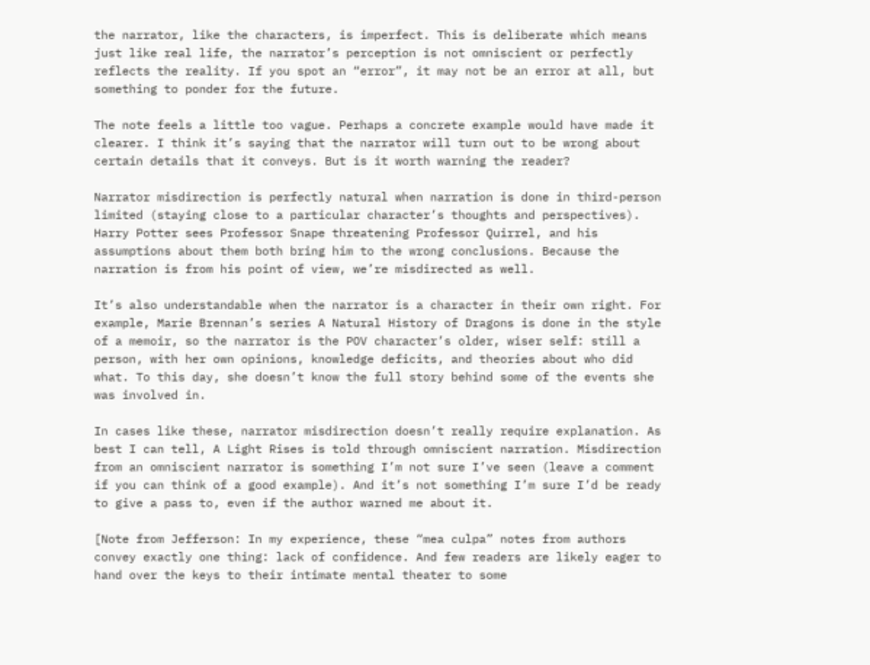the narrator, like the characters, is imperfect. This is deliberate which means just like real life, the narrator’s perception is not omniscient or perfectly reflects the reality. If you spot an “error”, it may not be an error at all, but something to ponder for the future.

The note feels a little too vague. Perhaps a concrete example would have made it clearer. I think it’s saying that the narrator will turn out to be wrong about certain details that it conveys. But is it worth warning the reader?

Narrator misdirection is perfectly natural when narration is done in third-person limited (staying close to a particular character’s thoughts and perspectives). Harry Potter sees Professor Snape threatening Professor Quirrel, and his assumptions about them both bring him to the wrong conclusions. Because the narration is from his point of view, we’re misdirected as well.

It’s also understandable when the narrator is a character in their own right. For example, Marie Brennan’s series A Natural History of Dragons is done in the style of a memoir, so the narrator is the POV character’s older, wiser self: still a person, with her own opinions, knowledge deficits, and theories about who did what. To this day, she doesn’t know the full story behind some of the events she was involved in.

In cases like these, narrator misdirection doesn’t really require explanation. As best I can tell, A Light Rises is told through omniscient narration. Misdirection from an omniscient narrator is something I’m not sure I’ve seen (leave a comment if you can think of a good example). And it’s not something I’m sure I’d be ready to give a pass to, even if the author warned me about it.

[Note from Jefferson: In my experience, these “mea culpa” notes from authors convey exactly one thing: lack of confidence. And few readers are likely eager to hand over the keys to their intimate mental theater to some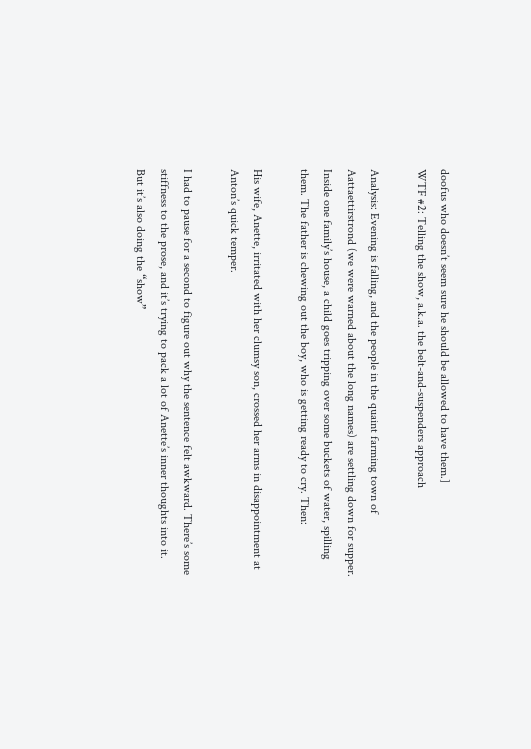doofus who doesn’t seem sure he should be allowed to have them.]
WTF #2: Telling the show, a.k.a. the belt-and-suspenders approach

Analysis: Evening is falling, and the people in the quaint farming town of Aattaettirstrond (we were warned about the long names) are settling down for supper. Inside one family’s house, a child goes tripping over some buckets of water, spilling them. The father is chewing out the boy, who is getting ready to cry. Then:

His wife, Anette, irritated with her clumsy son, crossed her arms in disappointment at Anton’s quick temper.

I had to pause for a second to figure out why the sentence felt awkward. There’s some stiffness to the prose, and it’s trying to pack a lot of Anette’s inner thoughts into it. But it’s also doing the “show”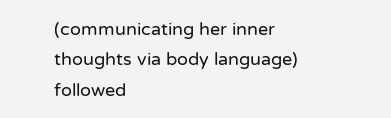(communicating her inner thoughts via body language) followed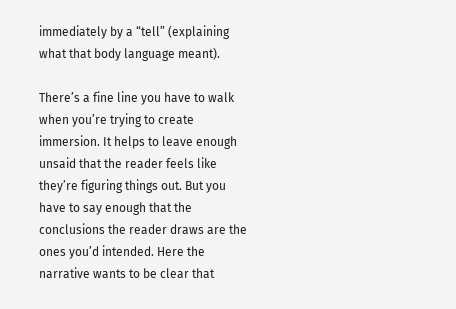immediately by a “tell” (explaining what that body language meant).

There’s a fine line you have to walk when you’re trying to create immersion. It helps to leave enough unsaid that the reader feels like they’re figuring things out. But you have to say enough that the conclusions the reader draws are the ones you’d intended. Here the narrative wants to be clear that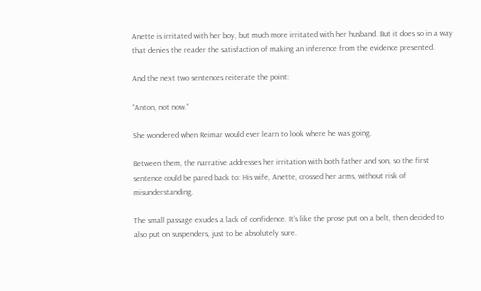Anette is irritated with her boy, but much more irritated with her husband. But it does so in a way that denies the reader the satisfaction of making an inference from the evidence presented.

And the next two sentences reiterate the point:

“Anton, not now.”

She wondered when Reimar would ever learn to look where he was going.

Between them, the narrative addresses her irritation with both father and son, so the first sentence could be pared back to: His wife, Anette, crossed her arms, without risk of misunderstanding.

The small passage exudes a lack of confidence. It’s like the prose put on a belt, then decided to also put on suspenders, just to be absolutely sure.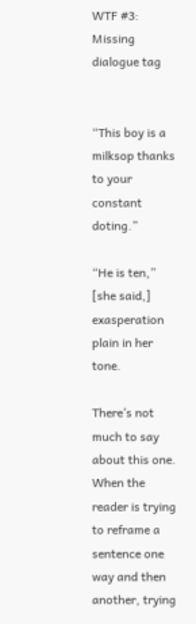WTF #3: Missing dialogue tag


“This boy is a milksop thanks to your constant doting.”

“He is ten,” [she said,] exasperation plain in her tone.

There’s not much to say about this one. When the reader is trying to reframe a sentence one way and then another, trying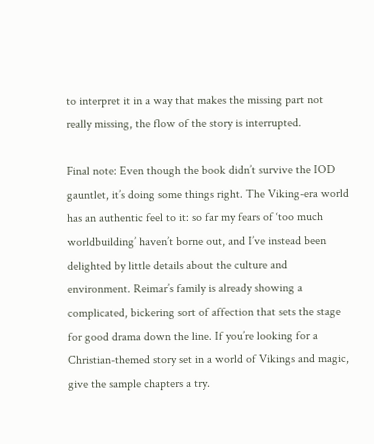to interpret it in a way that makes the missing part not really missing, the flow of the story is interrupted.

Final note: Even though the book didn’t survive the IOD gauntlet, it’s doing some things right. The Viking-era world has an authentic feel to it: so far my fears of ‘too much worldbuilding’ haven’t borne out, and I’ve instead been delighted by little details about the culture and environment. Reimar’s family is already showing a complicated, bickering sort of affection that sets the stage for good drama down the line. If you’re looking for a Christian-themed story set in a world of Vikings and magic, give the sample chapters a try.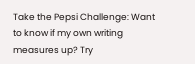Take the Pepsi Challenge: Want to know if my own writing measures up? Try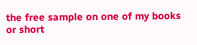the free sample on one of my books or short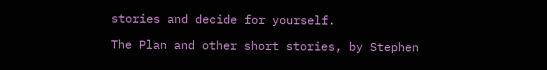stories and decide for yourself.

The Plan and other short stories, by Stephen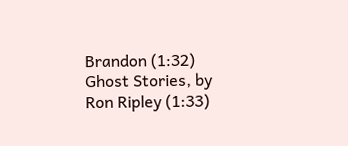Brandon (1:32)
Ghost Stories, by Ron Ripley (1:33)